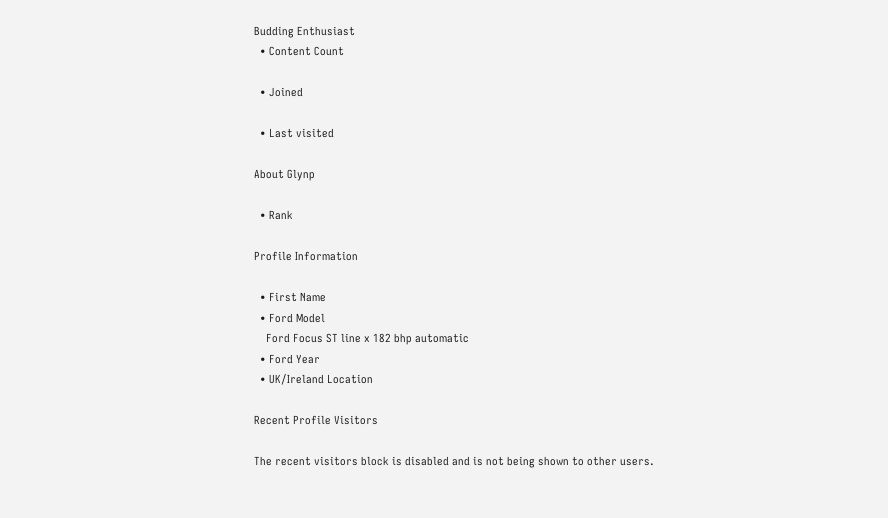Budding Enthusiast
  • Content Count

  • Joined

  • Last visited

About Glynp

  • Rank

Profile Information

  • First Name
  • Ford Model
    Ford Focus ST line x 182 bhp automatic
  • Ford Year
  • UK/Ireland Location

Recent Profile Visitors

The recent visitors block is disabled and is not being shown to other users.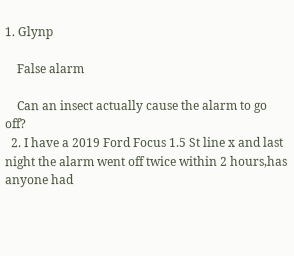1. Glynp

    False alarm

    Can an insect actually cause the alarm to go off?
  2. I have a 2019 Ford Focus 1.5 St line x and last night the alarm went off twice within 2 hours,has anyone had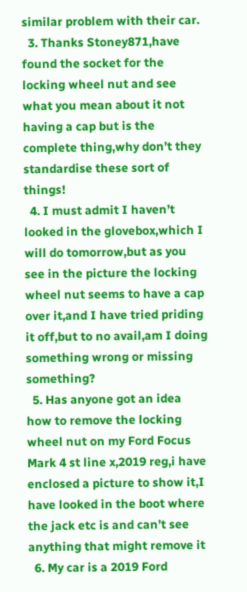similar problem with their car.
  3. Thanks Stoney871,have found the socket for the locking wheel nut and see what you mean about it not having a cap but is the complete thing,why don’t they standardise these sort of things!
  4. I must admit I haven’t looked in the glovebox,which I will do tomorrow,but as you see in the picture the locking wheel nut seems to have a cap over it,and I have tried priding it off,but to no avail,am I doing something wrong or missing something?
  5. Has anyone got an idea how to remove the locking wheel nut on my Ford Focus Mark 4 st line x,2019 reg,i have enclosed a picture to show it,I have looked in the boot where the jack etc is and can’t see anything that might remove it
  6. My car is a 2019 Ford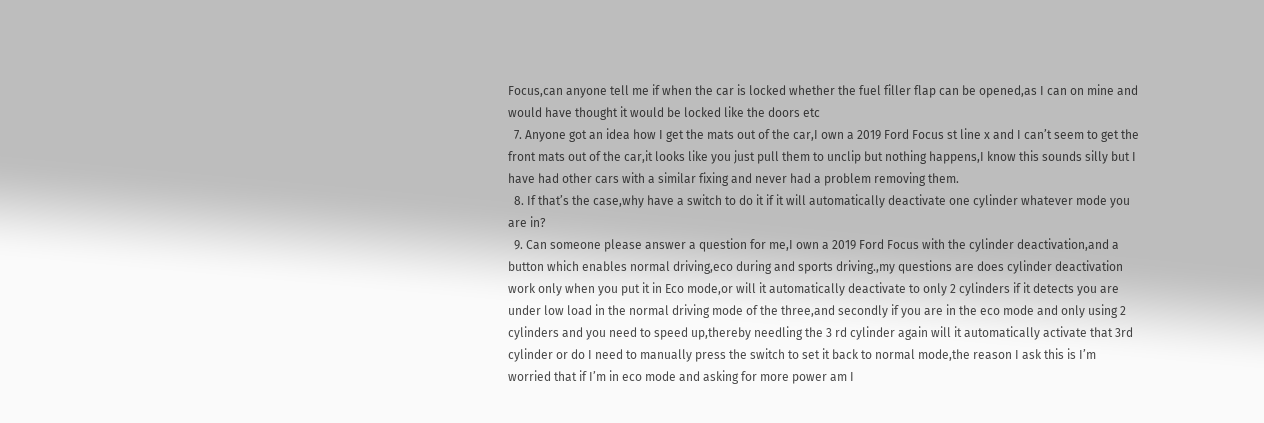Focus,can anyone tell me if when the car is locked whether the fuel filler flap can be opened,as I can on mine and would have thought it would be locked like the doors etc
  7. Anyone got an idea how I get the mats out of the car,I own a 2019 Ford Focus st line x and I can’t seem to get the front mats out of the car,it looks like you just pull them to unclip but nothing happens,I know this sounds silly but I have had other cars with a similar fixing and never had a problem removing them.
  8. If that’s the case,why have a switch to do it if it will automatically deactivate one cylinder whatever mode you are in?
  9. Can someone please answer a question for me,I own a 2019 Ford Focus with the cylinder deactivation,and a button which enables normal driving,eco during and sports driving.,my questions are does cylinder deactivation work only when you put it in Eco mode,or will it automatically deactivate to only 2 cylinders if it detects you are under low load in the normal driving mode of the three,and secondly if you are in the eco mode and only using 2 cylinders and you need to speed up,thereby needling the 3 rd cylinder again will it automatically activate that 3rd cylinder or do I need to manually press the switch to set it back to normal mode,the reason I ask this is I’m worried that if I’m in eco mode and asking for more power am I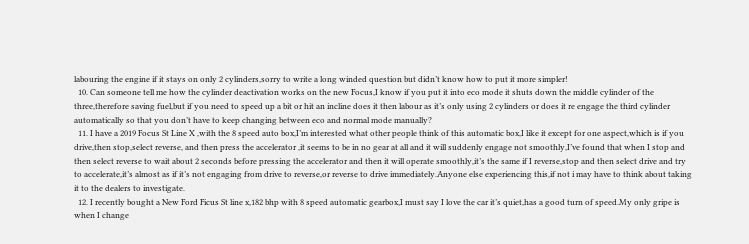labouring the engine if it stays on only 2 cylinders,sorry to write a long winded question but didn’t know how to put it more simpler!
  10. Can someone tell me how the cylinder deactivation works on the new Focus,I know if you put it into eco mode it shuts down the middle cylinder of the three,therefore saving fuel,but if you need to speed up a bit or hit an incline does it then labour as it’s only using 2 cylinders or does it re engage the third cylinder automatically so that you don’t have to keep changing between eco and normal mode manually?
  11. I have a 2019 Focus St Line X ,with the 8 speed auto box,I’m interested what other people think of this automatic box,I like it except for one aspect,which is if you drive,then stop,select reverse, and then press the accelerator ,it seems to be in no gear at all and it will suddenly engage not smoothly,I’ve found that when I stop and then select reverse to wait about 2 seconds before pressing the accelerator and then it will operate smoothly,it’s the same if I reverse,stop and then select drive and try to accelerate,it’s almost as if it’s not engaging from drive to reverse,or reverse to drive immediately.Anyone else experiencing this,if not i may have to think about taking it to the dealers to investigate.
  12. I recently bought a New Ford Ficus St line x,182 bhp with 8 speed automatic gearbox,I must say I love the car it’s quiet,has a good turn of speed.My only gripe is when I change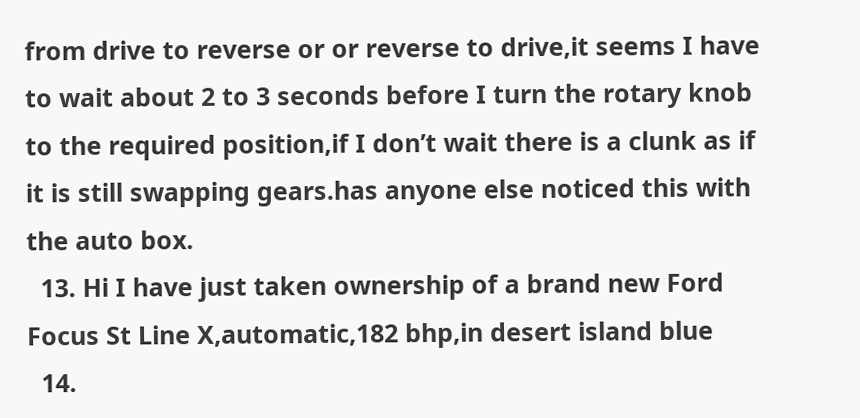from drive to reverse or or reverse to drive,it seems I have to wait about 2 to 3 seconds before I turn the rotary knob to the required position,if I don’t wait there is a clunk as if it is still swapping gears.has anyone else noticed this with the auto box.
  13. Hi I have just taken ownership of a brand new Ford Focus St Line X,automatic,182 bhp,in desert island blue
  14.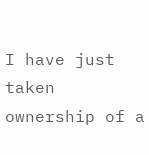I have just taken ownership of a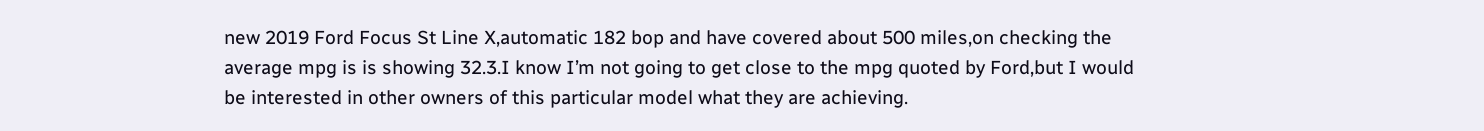new 2019 Ford Focus St Line X,automatic 182 bop and have covered about 500 miles,on checking the average mpg is is showing 32.3.I know I’m not going to get close to the mpg quoted by Ford,but I would be interested in other owners of this particular model what they are achieving.